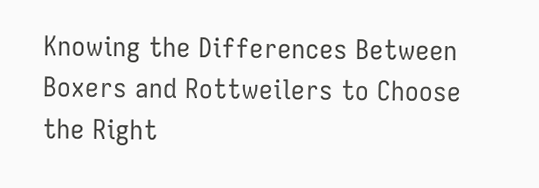Knowing the Differences Between Boxers and Rottweilers to Choose the Right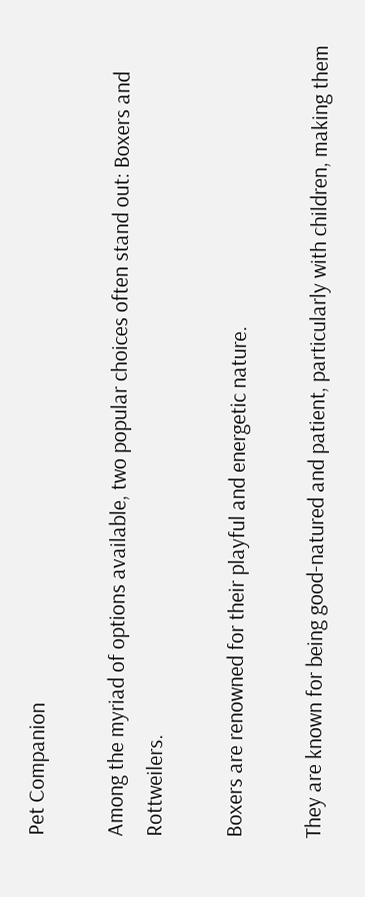Pet Companion

Among the myriad of options available, two popular choices often stand out: Boxers and Rottweilers.

Boxers are renowned for their playful and energetic nature.

They are known for being good-natured and patient, particularly with children, making them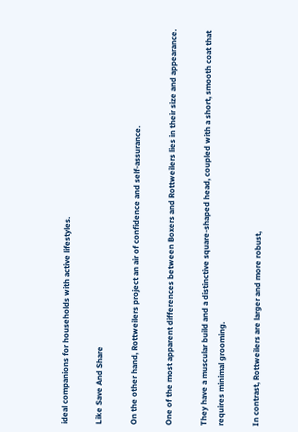ideal companions for households with active lifestyles.

Like Save And Share

On the other hand, Rottweilers project an air of confidence and self-assurance.

One of the most apparent differences between Boxers and Rottweilers lies in their size and appearance.

They have a muscular build and a distinctive square-shaped head, coupled with a short, smooth coat that requires minimal grooming.

In contrast, Rottweilers are larger and more robust,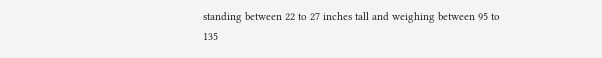standing between 22 to 27 inches tall and weighing between 95 to 135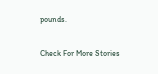pounds.

Check For More Stories